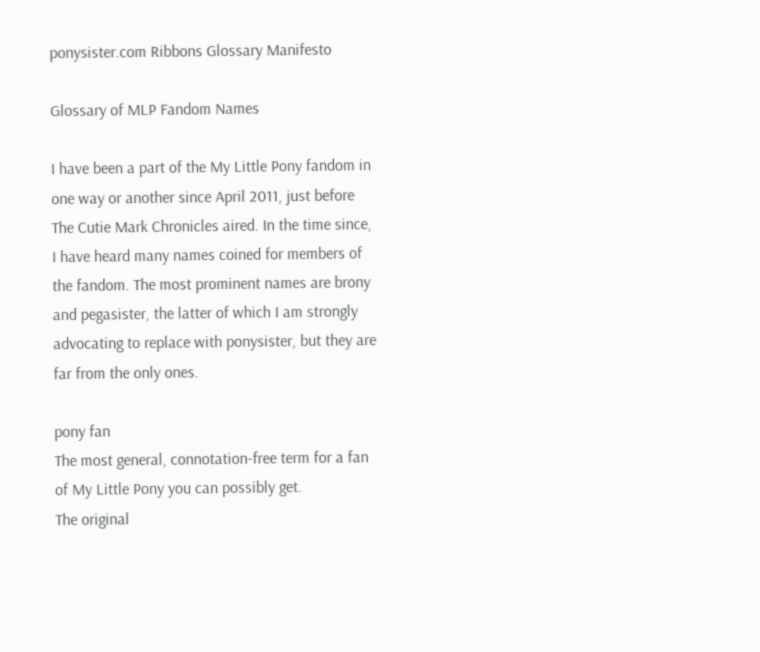ponysister.com Ribbons Glossary Manifesto

Glossary of MLP Fandom Names

I have been a part of the My Little Pony fandom in one way or another since April 2011, just before The Cutie Mark Chronicles aired. In the time since, I have heard many names coined for members of the fandom. The most prominent names are brony and pegasister, the latter of which I am strongly advocating to replace with ponysister, but they are far from the only ones.

pony fan
The most general, connotation-free term for a fan of My Little Pony you can possibly get.
The original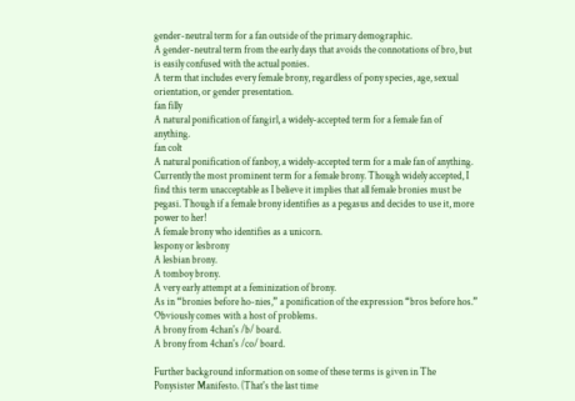gender-neutral term for a fan outside of the primary demographic.
A gender-neutral term from the early days that avoids the connotations of bro, but is easily confused with the actual ponies.
A term that includes every female brony, regardless of pony species, age, sexual orientation, or gender presentation.
fan filly
A natural ponification of fangirl, a widely-accepted term for a female fan of anything.
fan colt
A natural ponification of fanboy, a widely-accepted term for a male fan of anything.
Currently the most prominent term for a female brony. Though widely accepted, I find this term unacceptable as I believe it implies that all female bronies must be pegasi. Though if a female brony identifies as a pegasus and decides to use it, more power to her!
A female brony who identifies as a unicorn.
lespony or lesbrony
A lesbian brony.
A tomboy brony.
A very early attempt at a feminization of brony.
As in “bronies before ho-nies,” a ponification of the expression “bros before hos.” Obviously comes with a host of problems.
A brony from 4chan's /b/ board.
A brony from 4chan's /co/ board.

Further background information on some of these terms is given in The Ponysister Manifesto. (That's the last time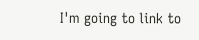I'm going to link to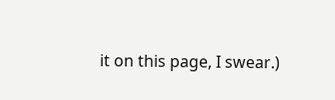it on this page, I swear.)